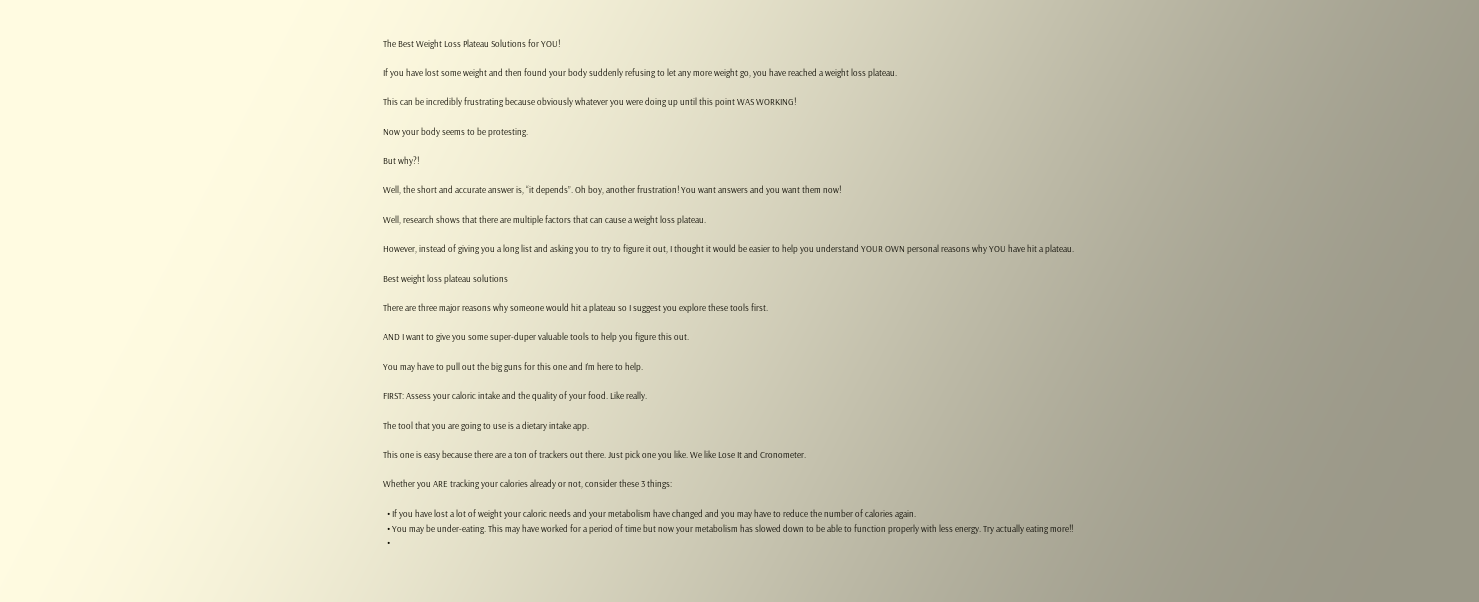The Best Weight Loss Plateau Solutions for YOU!

If you have lost some weight and then found your body suddenly refusing to let any more weight go, you have reached a weight loss plateau.

This can be incredibly frustrating because obviously whatever you were doing up until this point WAS WORKING!

Now your body seems to be protesting.

But why?!

Well, the short and accurate answer is, “it depends”. Oh boy, another frustration! You want answers and you want them now!

Well, research shows that there are multiple factors that can cause a weight loss plateau.

However, instead of giving you a long list and asking you to try to figure it out, I thought it would be easier to help you understand YOUR OWN personal reasons why YOU have hit a plateau.

Best weight loss plateau solutions

There are three major reasons why someone would hit a plateau so I suggest you explore these tools first.

AND I want to give you some super-duper valuable tools to help you figure this out.

You may have to pull out the big guns for this one and I’m here to help.

FIRST: Assess your caloric intake and the quality of your food. Like really.

The tool that you are going to use is a dietary intake app.

This one is easy because there are a ton of trackers out there. Just pick one you like. We like Lose It and Cronometer.

Whether you ARE tracking your calories already or not, consider these 3 things:

  • If you have lost a lot of weight your caloric needs and your metabolism have changed and you may have to reduce the number of calories again.
  • You may be under-eating. This may have worked for a period of time but now your metabolism has slowed down to be able to function properly with less energy. Try actually eating more!!
  •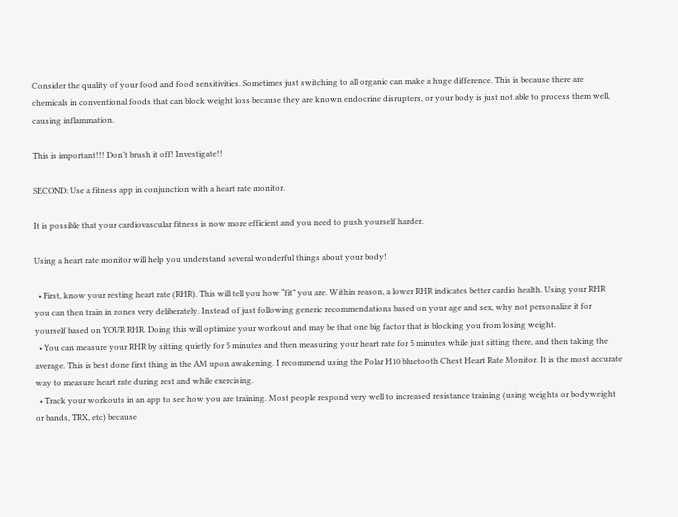Consider the quality of your food and food sensitivities. Sometimes just switching to all organic can make a huge difference. This is because there are chemicals in conventional foods that can block weight loss because they are known endocrine disrupters, or your body is just not able to process them well, causing inflammation.

This is important!!! Don’t brush it off! Investigate!!

SECOND: Use a fitness app in conjunction with a heart rate monitor.

It is possible that your cardiovascular fitness is now more efficient and you need to push yourself harder.

Using a heart rate monitor will help you understand several wonderful things about your body!

  • First, know your resting heart rate (RHR). This will tell you how “fit” you are. Within reason, a lower RHR indicates better cardio health. Using your RHR you can then train in zones very deliberately. Instead of just following generic recommendations based on your age and sex, why not personalize it for yourself based on YOUR RHR. Doing this will optimize your workout and may be that one big factor that is blocking you from losing weight.
  • You can measure your RHR by sitting quietly for 5 minutes and then measuring your heart rate for 5 minutes while just sitting there, and then taking the average. This is best done first thing in the AM upon awakening. I recommend using the Polar H10 bluetooth Chest Heart Rate Monitor. It is the most accurate way to measure heart rate during rest and while exercising.
  • Track your workouts in an app to see how you are training. Most people respond very well to increased resistance training (using weights or bodyweight or bands, TRX, etc) because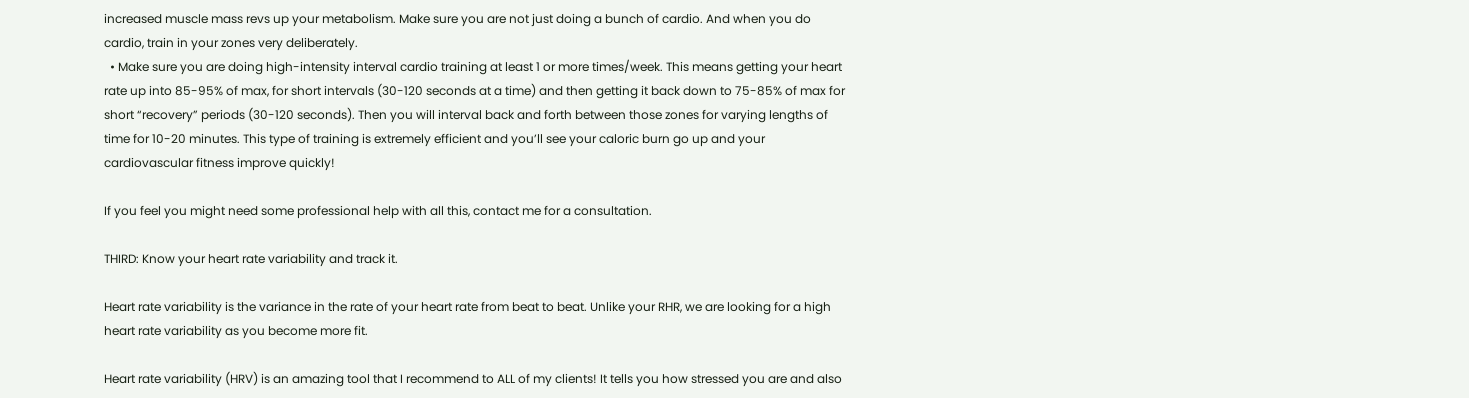increased muscle mass revs up your metabolism. Make sure you are not just doing a bunch of cardio. And when you do cardio, train in your zones very deliberately.
  • Make sure you are doing high-intensity interval cardio training at least 1 or more times/week. This means getting your heart rate up into 85-95% of max, for short intervals (30-120 seconds at a time) and then getting it back down to 75-85% of max for short “recovery” periods (30-120 seconds). Then you will interval back and forth between those zones for varying lengths of time for 10-20 minutes. This type of training is extremely efficient and you’ll see your caloric burn go up and your cardiovascular fitness improve quickly!

If you feel you might need some professional help with all this, contact me for a consultation.

THIRD: Know your heart rate variability and track it.

Heart rate variability is the variance in the rate of your heart rate from beat to beat. Unlike your RHR, we are looking for a high heart rate variability as you become more fit.

Heart rate variability (HRV) is an amazing tool that I recommend to ALL of my clients! It tells you how stressed you are and also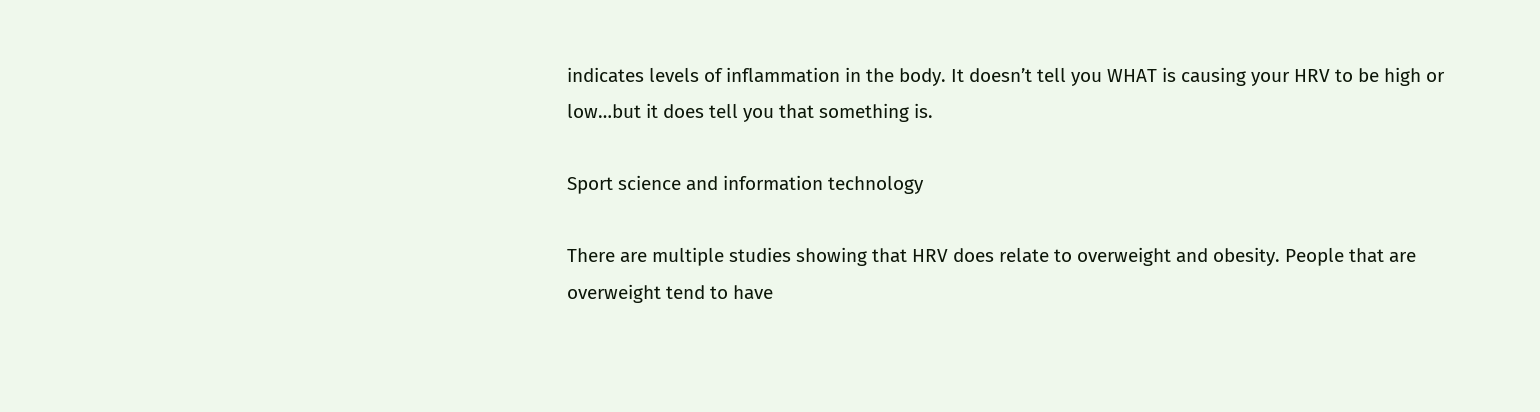indicates levels of inflammation in the body. It doesn’t tell you WHAT is causing your HRV to be high or low…but it does tell you that something is.

Sport science and information technology

There are multiple studies showing that HRV does relate to overweight and obesity. People that are overweight tend to have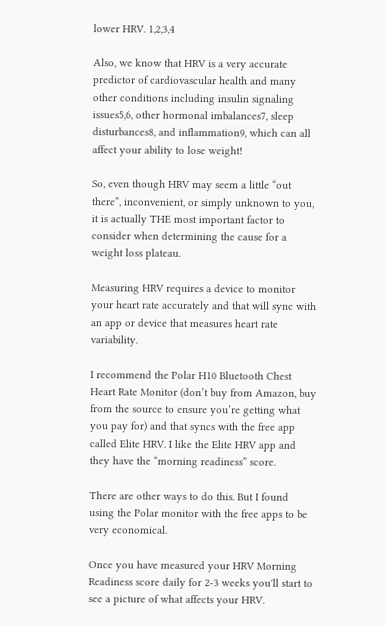lower HRV. 1,2,3,4

Also, we know that HRV is a very accurate predictor of cardiovascular health and many other conditions including insulin signaling issues5,6, other hormonal imbalances7, sleep disturbances8, and inflammation9, which can all affect your ability to lose weight!

So, even though HRV may seem a little “out there”, inconvenient, or simply unknown to you, it is actually THE most important factor to consider when determining the cause for a weight loss plateau.

Measuring HRV requires a device to monitor your heart rate accurately and that will sync with an app or device that measures heart rate variability.

I recommend the Polar H10 Bluetooth Chest Heart Rate Monitor (don’t buy from Amazon, buy from the source to ensure you’re getting what you pay for) and that syncs with the free app called Elite HRV. I like the Elite HRV app and they have the “morning readiness” score.

There are other ways to do this. But I found using the Polar monitor with the free apps to be very economical.

Once you have measured your HRV Morning Readiness score daily for 2-3 weeks you'll start to see a picture of what affects your HRV.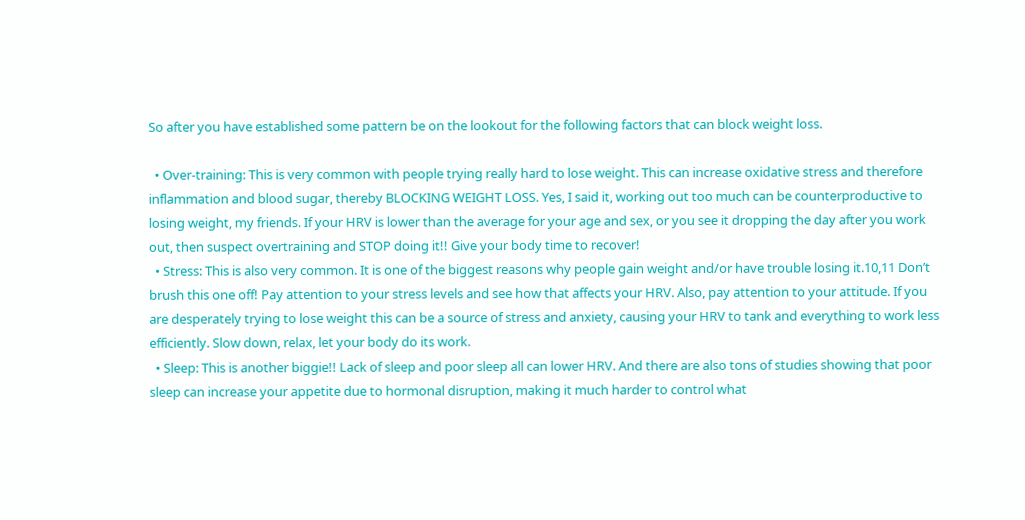So after you have established some pattern be on the lookout for the following factors that can block weight loss.

  • Over-training: This is very common with people trying really hard to lose weight. This can increase oxidative stress and therefore inflammation and blood sugar, thereby BLOCKING WEIGHT LOSS. Yes, I said it, working out too much can be counterproductive to losing weight, my friends. If your HRV is lower than the average for your age and sex, or you see it dropping the day after you work out, then suspect overtraining and STOP doing it!! Give your body time to recover!
  • Stress: This is also very common. It is one of the biggest reasons why people gain weight and/or have trouble losing it.10,11 Don’t brush this one off! Pay attention to your stress levels and see how that affects your HRV. Also, pay attention to your attitude. If you are desperately trying to lose weight this can be a source of stress and anxiety, causing your HRV to tank and everything to work less efficiently. Slow down, relax, let your body do its work.
  • Sleep: This is another biggie!! Lack of sleep and poor sleep all can lower HRV. And there are also tons of studies showing that poor sleep can increase your appetite due to hormonal disruption, making it much harder to control what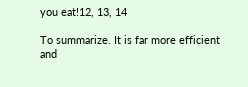you eat!12, 13, 14

To summarize. It is far more efficient and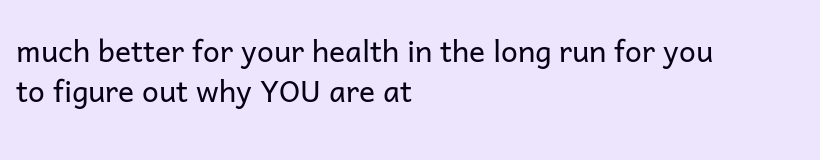much better for your health in the long run for you to figure out why YOU are at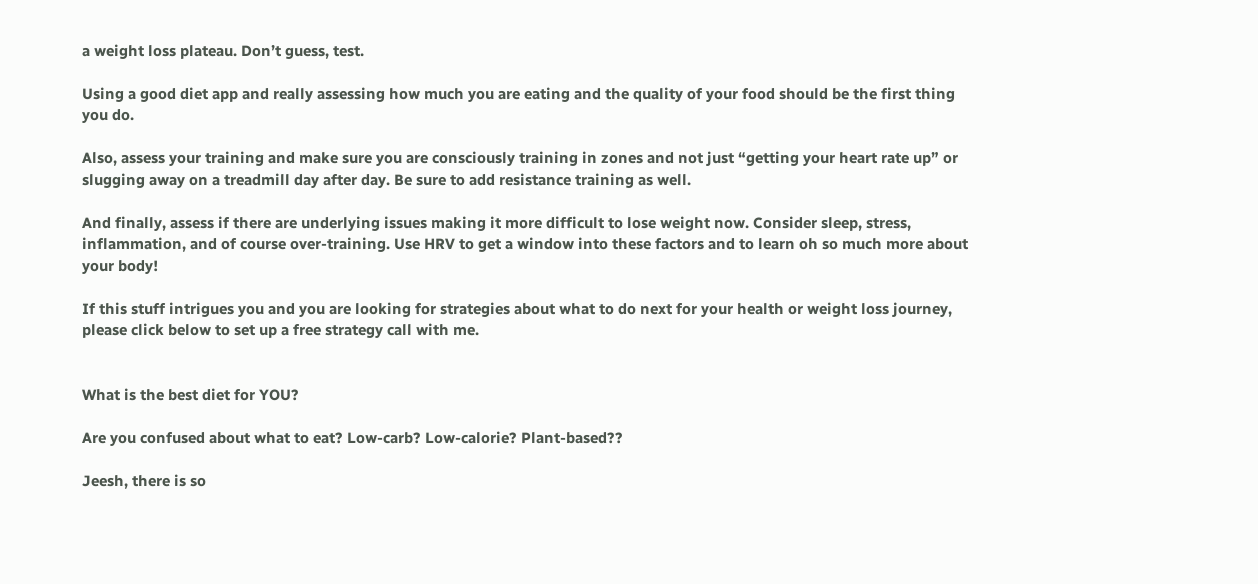a weight loss plateau. Don’t guess, test.

Using a good diet app and really assessing how much you are eating and the quality of your food should be the first thing you do.

Also, assess your training and make sure you are consciously training in zones and not just “getting your heart rate up” or slugging away on a treadmill day after day. Be sure to add resistance training as well.

And finally, assess if there are underlying issues making it more difficult to lose weight now. Consider sleep, stress, inflammation, and of course over-training. Use HRV to get a window into these factors and to learn oh so much more about your body!

If this stuff intrigues you and you are looking for strategies about what to do next for your health or weight loss journey, please click below to set up a free strategy call with me.


What is the best diet for YOU?

Are you confused about what to eat? Low-carb? Low-calorie? Plant-based??

Jeesh, there is so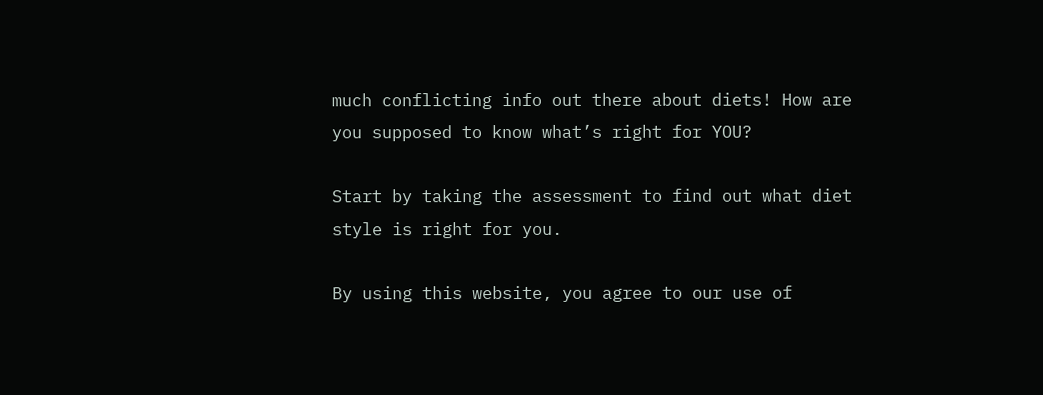much conflicting info out there about diets! How are you supposed to know what’s right for YOU?

Start by taking the assessment to find out what diet style is right for you.

By using this website, you agree to our use of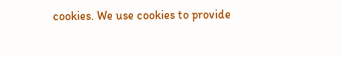cookies. We use cookies to provide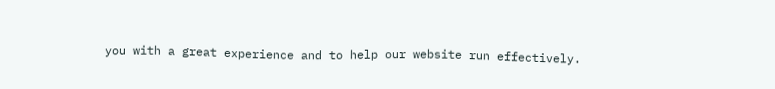you with a great experience and to help our website run effectively.